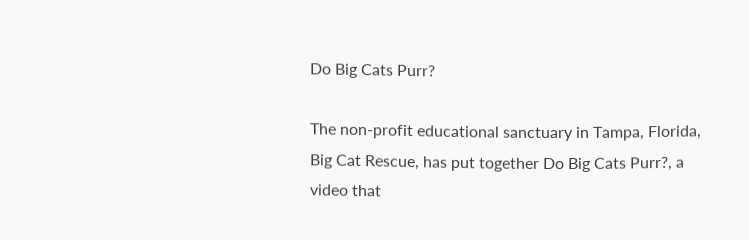Do Big Cats Purr?

The non-profit educational sanctuary in Tampa, Florida, Big Cat Rescue, has put together Do Big Cats Purr?, a video that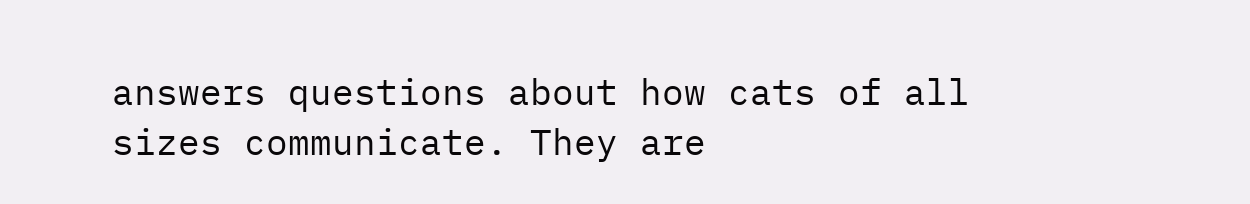answers questions about how cats of all sizes communicate. They are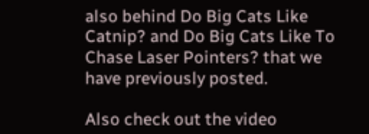also behind Do Big Cats Like Catnip? and Do Big Cats Like To Chase Laser Pointers? that we have previously posted.

Also check out the video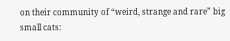on their community of “weird, strange and rare” big small cats: